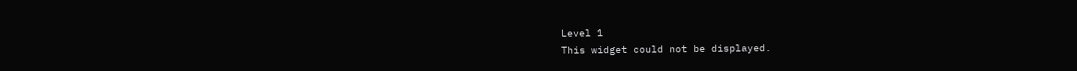Level 1
This widget could not be displayed.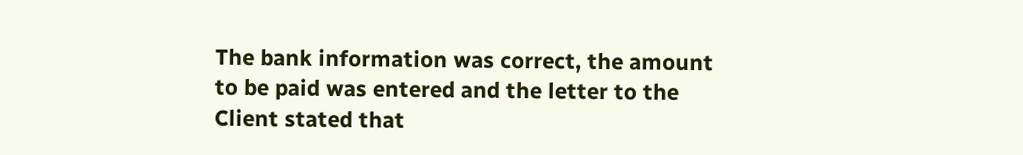The bank information was correct, the amount to be paid was entered and the letter to the Client stated that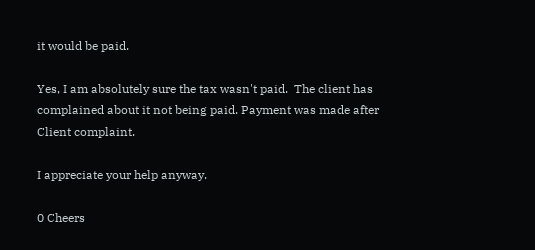it would be paid.

Yes, I am absolutely sure the tax wasn't paid.  The client has complained about it not being paid. Payment was made after Client complaint.

I appreciate your help anyway.

0 Cheers